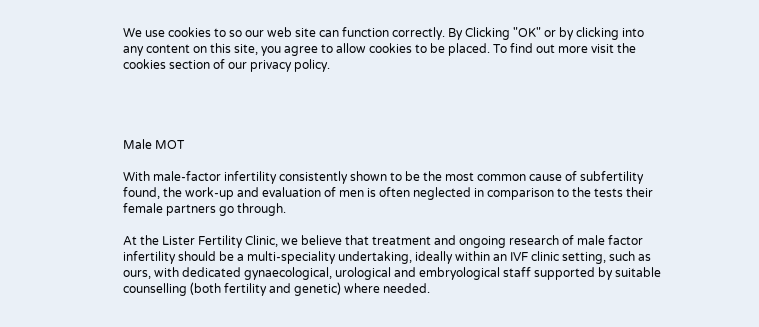We use cookies to so our web site can function correctly. By Clicking "OK" or by clicking into any content on this site, you agree to allow cookies to be placed. To find out more visit the cookies section of our privacy policy.




Male MOT

With male-factor infertility consistently shown to be the most common cause of subfertility found, the work-up and evaluation of men is often neglected in comparison to the tests their female partners go through.

At the Lister Fertility Clinic, we believe that treatment and ongoing research of male factor infertility should be a multi-speciality undertaking, ideally within an IVF clinic setting, such as ours, with dedicated gynaecological, urological and embryological staff supported by suitable counselling (both fertility and genetic) where needed.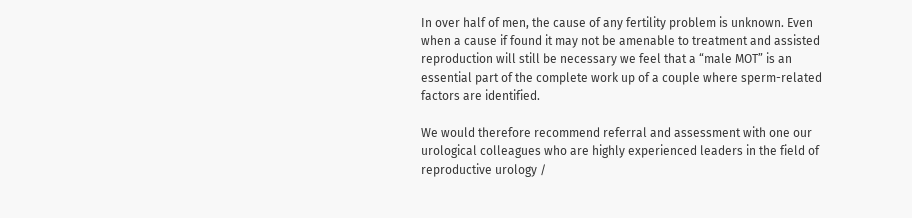In over half of men, the cause of any fertility problem is unknown. Even when a cause if found it may not be amenable to treatment and assisted reproduction will still be necessary we feel that a “male MOT” is an essential part of the complete work up of a couple where sperm-related factors are identified.

We would therefore recommend referral and assessment with one our urological colleagues who are highly experienced leaders in the field of reproductive urology /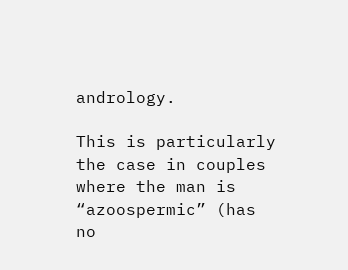andrology.

This is particularly the case in couples where the man is “azoospermic” (has no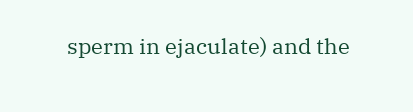sperm in ejaculate) and the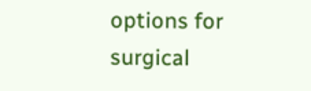options for surgical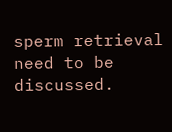sperm retrieval need to be discussed.